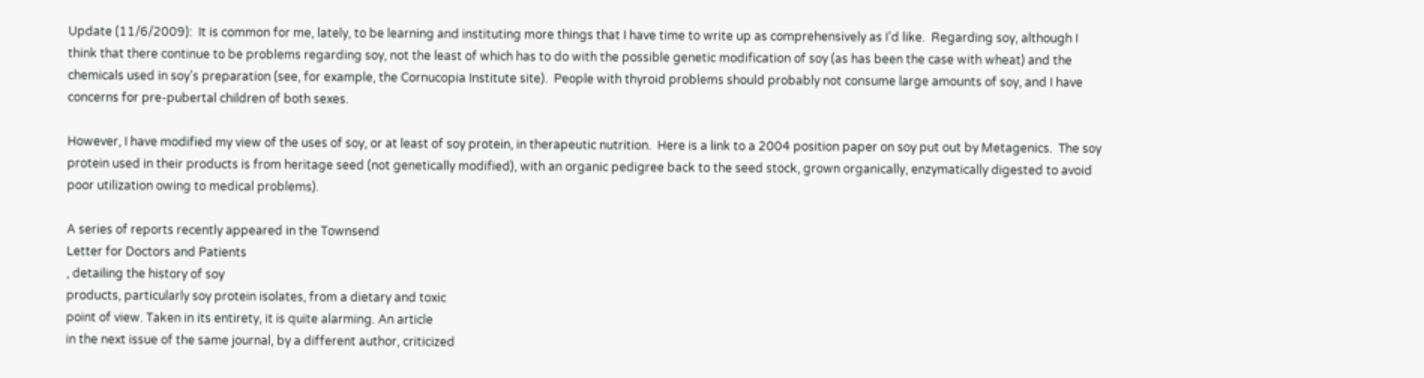Update (11/6/2009):  It is common for me, lately, to be learning and instituting more things that I have time to write up as comprehensively as I’d like.  Regarding soy, although I think that there continue to be problems regarding soy, not the least of which has to do with the possible genetic modification of soy (as has been the case with wheat) and the chemicals used in soy’s preparation (see, for example, the Cornucopia Institute site).  People with thyroid problems should probably not consume large amounts of soy, and I have concerns for pre-pubertal children of both sexes.

However, I have modified my view of the uses of soy, or at least of soy protein, in therapeutic nutrition.  Here is a link to a 2004 position paper on soy put out by Metagenics.  The soy protein used in their products is from heritage seed (not genetically modified), with an organic pedigree back to the seed stock, grown organically, enzymatically digested to avoid poor utilization owing to medical problems).

A series of reports recently appeared in the Townsend
Letter for Doctors and Patients
, detailing the history of soy
products, particularly soy protein isolates, from a dietary and toxic
point of view. Taken in its entirety, it is quite alarming. An article
in the next issue of the same journal, by a different author, criticized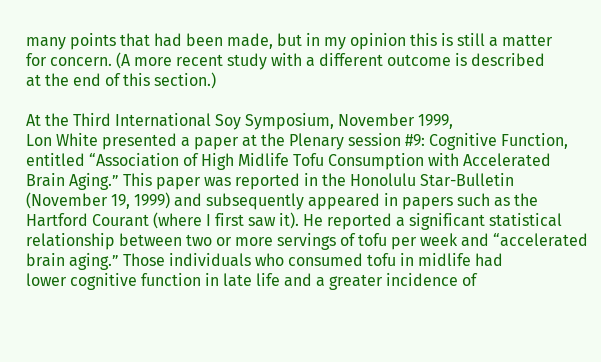many points that had been made, but in my opinion this is still a matter
for concern. (A more recent study with a different outcome is described
at the end of this section.)

At the Third International Soy Symposium, November 1999,
Lon White presented a paper at the Plenary session #9: Cognitive Function,
entitled “Association of High Midlife Tofu Consumption with Accelerated
Brain Aging.” This paper was reported in the Honolulu Star-Bulletin
(November 19, 1999) and subsequently appeared in papers such as the
Hartford Courant (where I first saw it). He reported a significant statistical
relationship between two or more servings of tofu per week and “accelerated
brain aging.” Those individuals who consumed tofu in midlife had
lower cognitive function in late life and a greater incidence of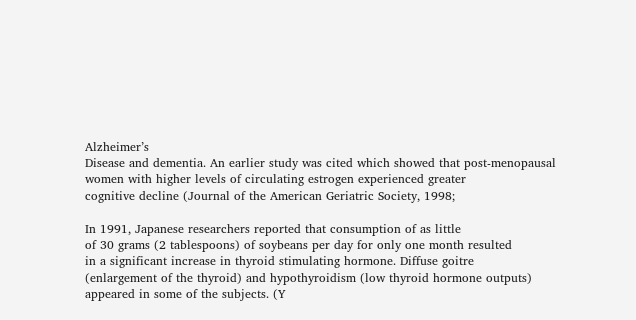Alzheimer’s
Disease and dementia. An earlier study was cited which showed that post-menopausal
women with higher levels of circulating estrogen experienced greater
cognitive decline (Journal of the American Geriatric Society, 1998;

In 1991, Japanese researchers reported that consumption of as little
of 30 grams (2 tablespoons) of soybeans per day for only one month resulted
in a significant increase in thyroid stimulating hormone. Diffuse goitre
(enlargement of the thyroid) and hypothyroidism (low thyroid hormone outputs)
appeared in some of the subjects. (Y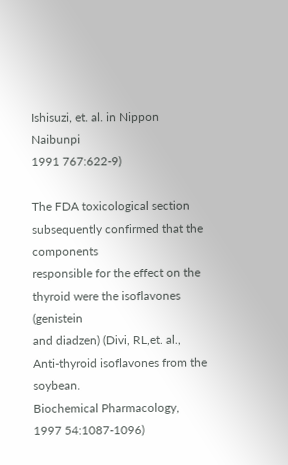Ishisuzi, et. al. in Nippon Naibunpi
1991 767:622-9)

The FDA toxicological section subsequently confirmed that the components
responsible for the effect on the thyroid were the isoflavones (genistein
and diadzen) (Divi, RL,et. al., Anti-thyroid isoflavones from the soybean.
Biochemical Pharmacology, 1997 54:1087-1096)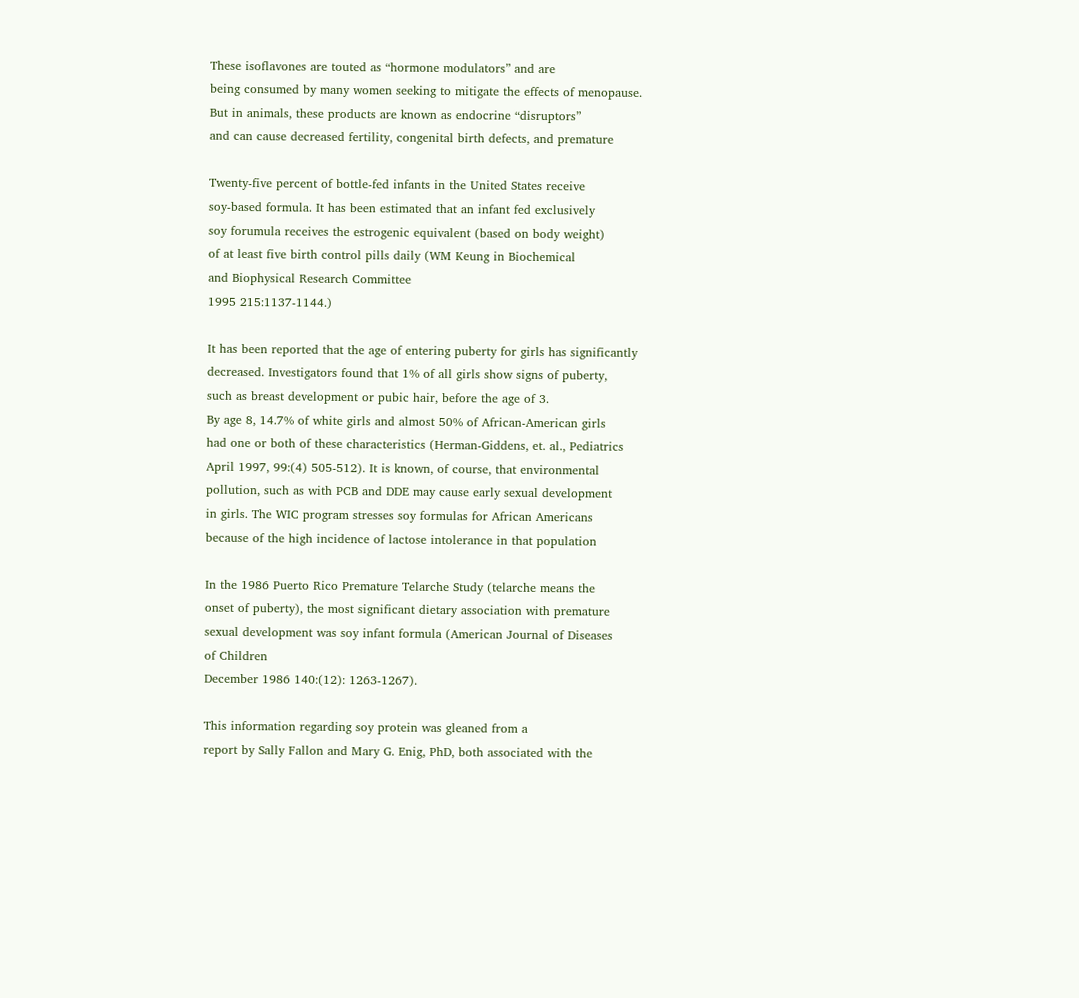These isoflavones are touted as “hormone modulators” and are
being consumed by many women seeking to mitigate the effects of menopause.
But in animals, these products are known as endocrine “disruptors”
and can cause decreased fertility, congenital birth defects, and premature

Twenty-five percent of bottle-fed infants in the United States receive
soy-based formula. It has been estimated that an infant fed exclusively
soy forumula receives the estrogenic equivalent (based on body weight)
of at least five birth control pills daily (WM Keung in Biochemical
and Biophysical Research Committee
1995 215:1137-1144.)

It has been reported that the age of entering puberty for girls has significantly
decreased. Investigators found that 1% of all girls show signs of puberty,
such as breast development or pubic hair, before the age of 3.
By age 8, 14.7% of white girls and almost 50% of African-American girls
had one or both of these characteristics (Herman-Giddens, et. al., Pediatrics
April 1997, 99:(4) 505-512). It is known, of course, that environmental
pollution, such as with PCB and DDE may cause early sexual development
in girls. The WIC program stresses soy formulas for African Americans
because of the high incidence of lactose intolerance in that population

In the 1986 Puerto Rico Premature Telarche Study (telarche means the
onset of puberty), the most significant dietary association with premature
sexual development was soy infant formula (American Journal of Diseases
of Children
December 1986 140:(12): 1263-1267).

This information regarding soy protein was gleaned from a
report by Sally Fallon and Mary G. Enig, PhD, both associated with the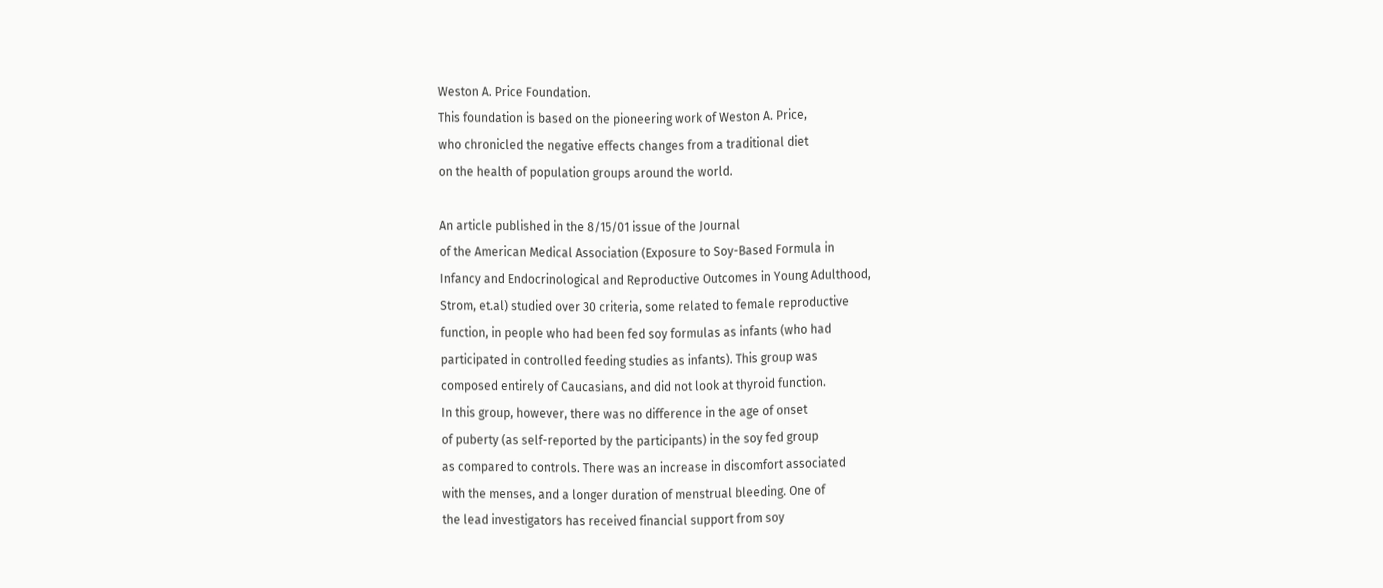Weston A. Price Foundation.
This foundation is based on the pioneering work of Weston A. Price,
who chronicled the negative effects changes from a traditional diet
on the health of population groups around the world.

An article published in the 8/15/01 issue of the Journal
of the American Medical Association (Exposure to Soy-Based Formula in
Infancy and Endocrinological and Reproductive Outcomes in Young Adulthood,
Strom, et.al) studied over 30 criteria, some related to female reproductive
function, in people who had been fed soy formulas as infants (who had
participated in controlled feeding studies as infants). This group was
composed entirely of Caucasians, and did not look at thyroid function.
In this group, however, there was no difference in the age of onset
of puberty (as self-reported by the participants) in the soy fed group
as compared to controls. There was an increase in discomfort associated
with the menses, and a longer duration of menstrual bleeding. One of
the lead investigators has received financial support from soy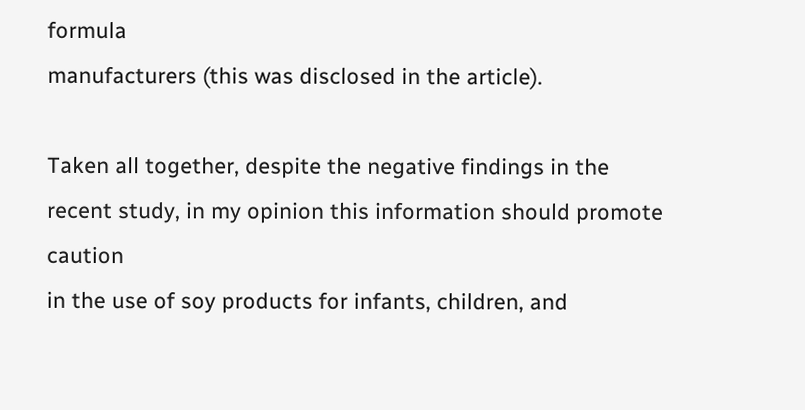formula
manufacturers (this was disclosed in the article).

Taken all together, despite the negative findings in the
recent study, in my opinion this information should promote caution
in the use of soy products for infants, children, and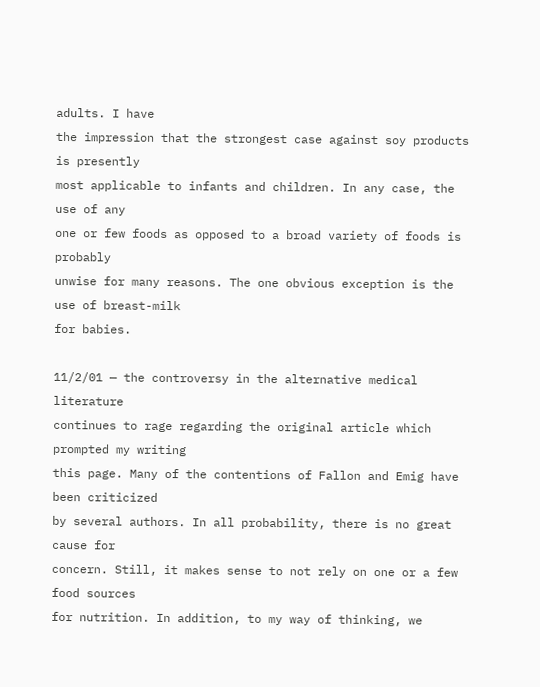adults. I have
the impression that the strongest case against soy products is presently
most applicable to infants and children. In any case, the use of any
one or few foods as opposed to a broad variety of foods is probably
unwise for many reasons. The one obvious exception is the use of breast-milk
for babies.

11/2/01 — the controversy in the alternative medical literature
continues to rage regarding the original article which prompted my writing
this page. Many of the contentions of Fallon and Emig have been criticized
by several authors. In all probability, there is no great cause for
concern. Still, it makes sense to not rely on one or a few food sources
for nutrition. In addition, to my way of thinking, we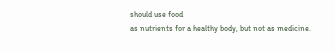should use food
as nutrients for a healthy body, but not as medicine.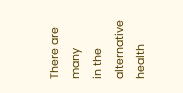There are many
in the alternative health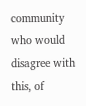community who would disagree with this, of